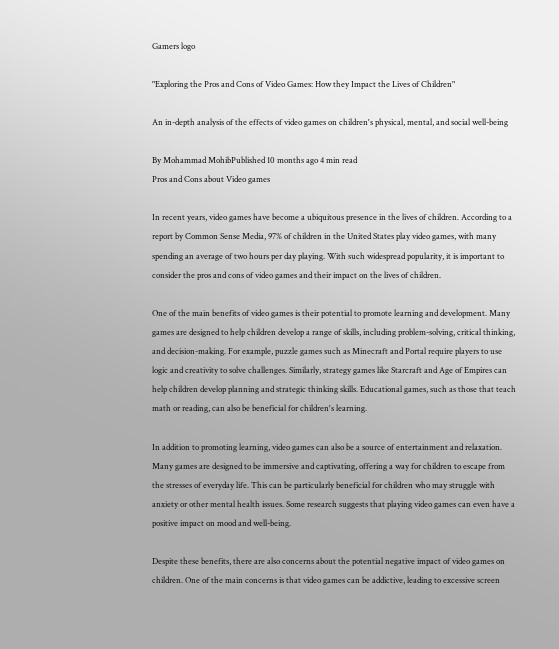Gamers logo

"Exploring the Pros and Cons of Video Games: How they Impact the Lives of Children"

An in-depth analysis of the effects of video games on children's physical, mental, and social well-being

By Mohammad MohibPublished 10 months ago 4 min read
Pros and Cons about Video games

In recent years, video games have become a ubiquitous presence in the lives of children. According to a report by Common Sense Media, 97% of children in the United States play video games, with many spending an average of two hours per day playing. With such widespread popularity, it is important to consider the pros and cons of video games and their impact on the lives of children.

One of the main benefits of video games is their potential to promote learning and development. Many games are designed to help children develop a range of skills, including problem-solving, critical thinking, and decision-making. For example, puzzle games such as Minecraft and Portal require players to use logic and creativity to solve challenges. Similarly, strategy games like Starcraft and Age of Empires can help children develop planning and strategic thinking skills. Educational games, such as those that teach math or reading, can also be beneficial for children's learning.

In addition to promoting learning, video games can also be a source of entertainment and relaxation. Many games are designed to be immersive and captivating, offering a way for children to escape from the stresses of everyday life. This can be particularly beneficial for children who may struggle with anxiety or other mental health issues. Some research suggests that playing video games can even have a positive impact on mood and well-being.

Despite these benefits, there are also concerns about the potential negative impact of video games on children. One of the main concerns is that video games can be addictive, leading to excessive screen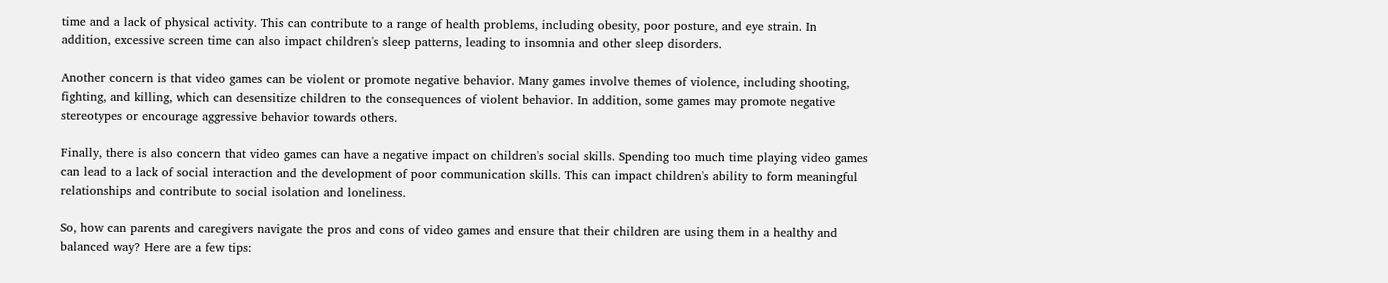time and a lack of physical activity. This can contribute to a range of health problems, including obesity, poor posture, and eye strain. In addition, excessive screen time can also impact children's sleep patterns, leading to insomnia and other sleep disorders.

Another concern is that video games can be violent or promote negative behavior. Many games involve themes of violence, including shooting, fighting, and killing, which can desensitize children to the consequences of violent behavior. In addition, some games may promote negative stereotypes or encourage aggressive behavior towards others.

Finally, there is also concern that video games can have a negative impact on children's social skills. Spending too much time playing video games can lead to a lack of social interaction and the development of poor communication skills. This can impact children's ability to form meaningful relationships and contribute to social isolation and loneliness.

So, how can parents and caregivers navigate the pros and cons of video games and ensure that their children are using them in a healthy and balanced way? Here are a few tips: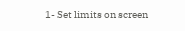1- Set limits on screen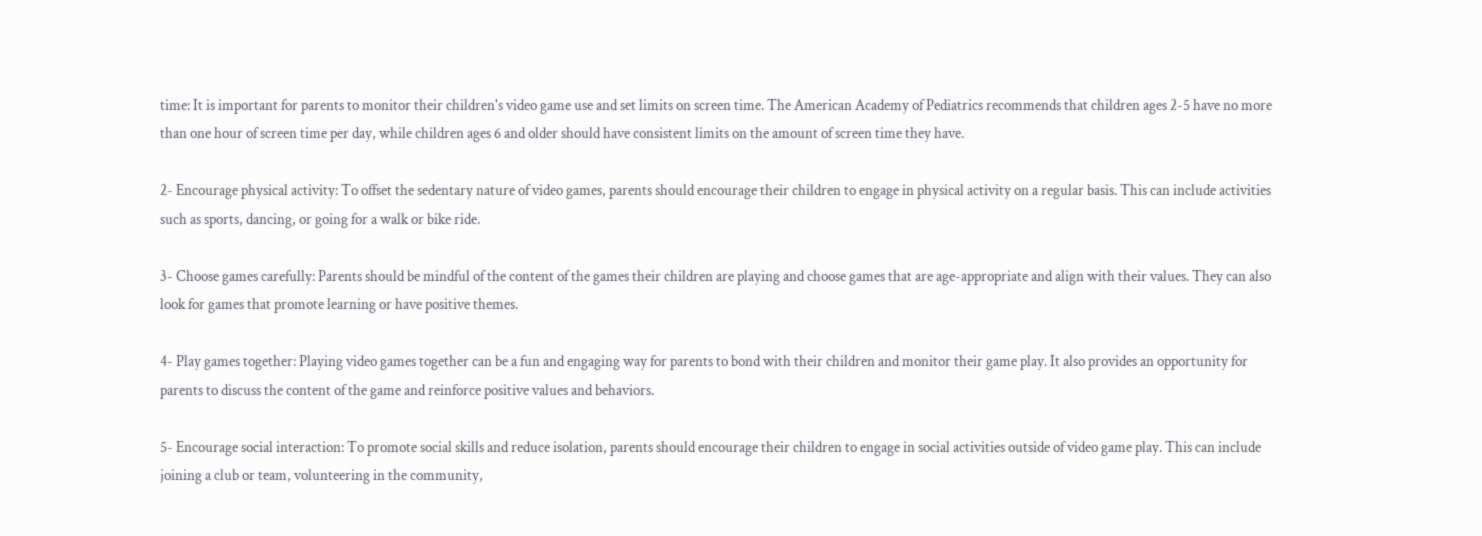time: It is important for parents to monitor their children's video game use and set limits on screen time. The American Academy of Pediatrics recommends that children ages 2-5 have no more than one hour of screen time per day, while children ages 6 and older should have consistent limits on the amount of screen time they have.

2- Encourage physical activity: To offset the sedentary nature of video games, parents should encourage their children to engage in physical activity on a regular basis. This can include activities such as sports, dancing, or going for a walk or bike ride.

3- Choose games carefully: Parents should be mindful of the content of the games their children are playing and choose games that are age-appropriate and align with their values. They can also look for games that promote learning or have positive themes.

4- Play games together: Playing video games together can be a fun and engaging way for parents to bond with their children and monitor their game play. It also provides an opportunity for parents to discuss the content of the game and reinforce positive values and behaviors.

5- Encourage social interaction: To promote social skills and reduce isolation, parents should encourage their children to engage in social activities outside of video game play. This can include joining a club or team, volunteering in the community,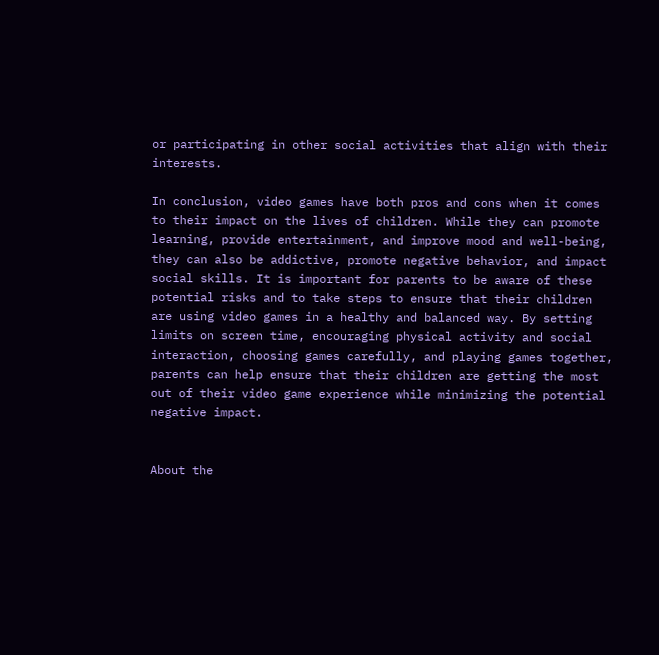or participating in other social activities that align with their interests.

In conclusion, video games have both pros and cons when it comes to their impact on the lives of children. While they can promote learning, provide entertainment, and improve mood and well-being, they can also be addictive, promote negative behavior, and impact social skills. It is important for parents to be aware of these potential risks and to take steps to ensure that their children are using video games in a healthy and balanced way. By setting limits on screen time, encouraging physical activity and social interaction, choosing games carefully, and playing games together, parents can help ensure that their children are getting the most out of their video game experience while minimizing the potential negative impact.


About the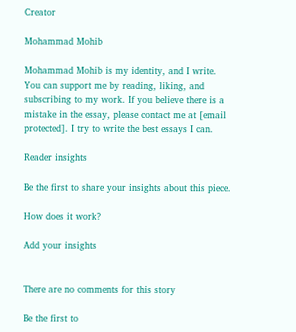Creator

Mohammad Mohib

Mohammad Mohib is my identity, and I write. You can support me by reading, liking, and subscribing to my work. If you believe there is a mistake in the essay, please contact me at [email protected]. I try to write the best essays I can.

Reader insights

Be the first to share your insights about this piece.

How does it work?

Add your insights


There are no comments for this story

Be the first to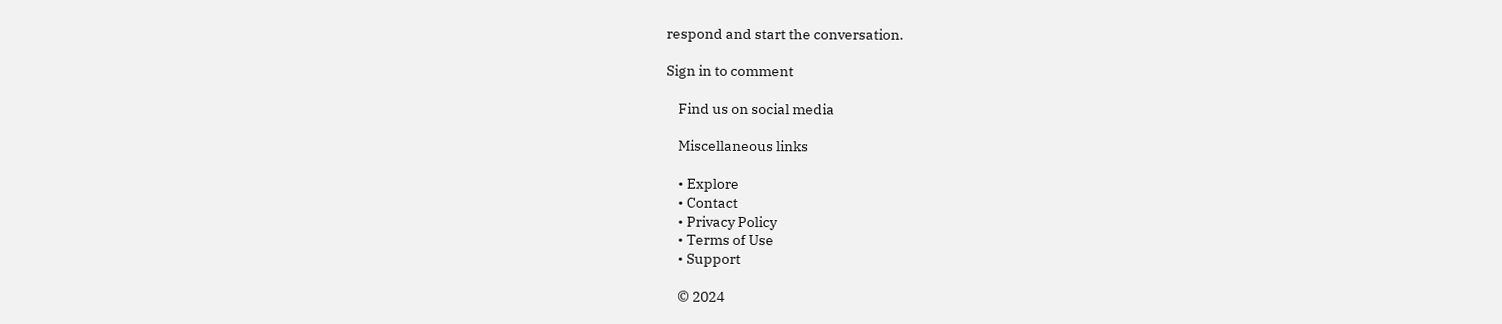respond and start the conversation.

Sign in to comment

    Find us on social media

    Miscellaneous links

    • Explore
    • Contact
    • Privacy Policy
    • Terms of Use
    • Support

    © 2024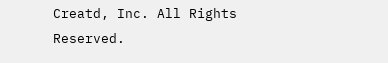Creatd, Inc. All Rights Reserved.